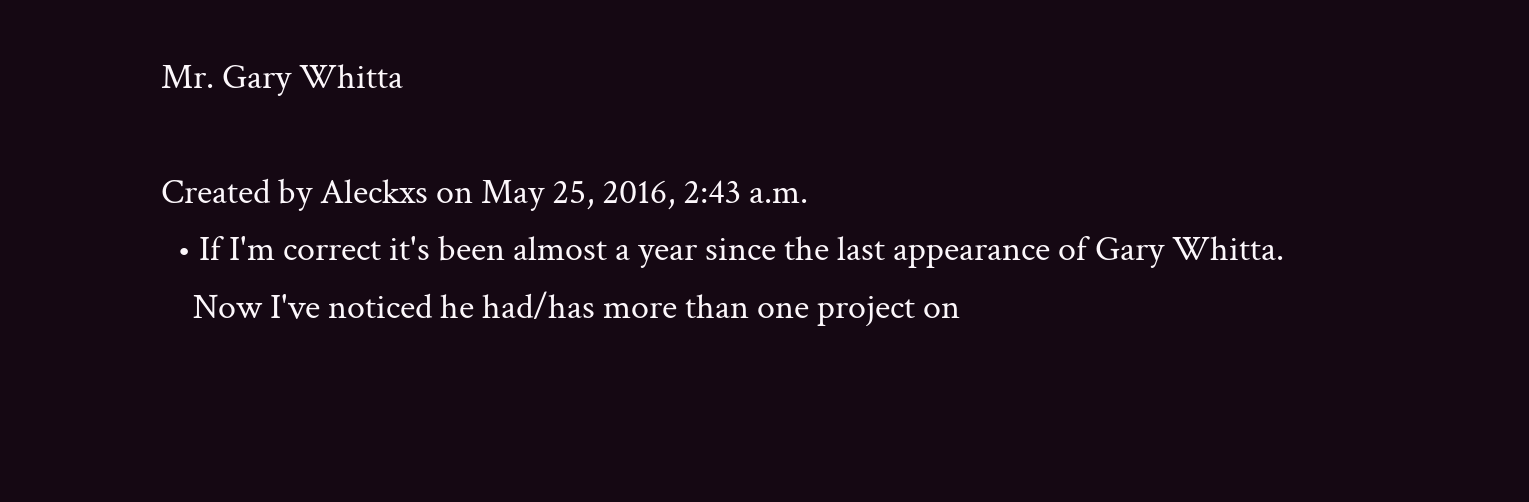Mr. Gary Whitta

Created by Aleckxs on May 25, 2016, 2:43 a.m.
  • If I'm correct it's been almost a year since the last appearance of Gary Whitta.
    Now I've noticed he had/has more than one project on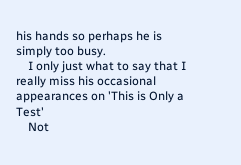his hands so perhaps he is simply too busy.
    I only just what to say that I really miss his occasional appearances on 'This is Only a Test'
    Not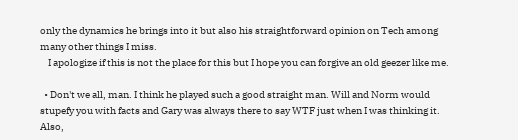only the dynamics he brings into it but also his straightforward opinion on Tech among many other things I miss.
    I apologize if this is not the place for this but I hope you can forgive an old geezer like me.

  • Don't we all, man. I think he played such a good straight man. Will and Norm would stupefy you with facts and Gary was always there to say WTF just when I was thinking it. Also,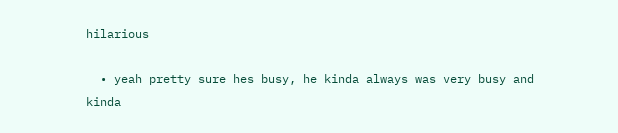hilarious

  • yeah pretty sure hes busy, he kinda always was very busy and kinda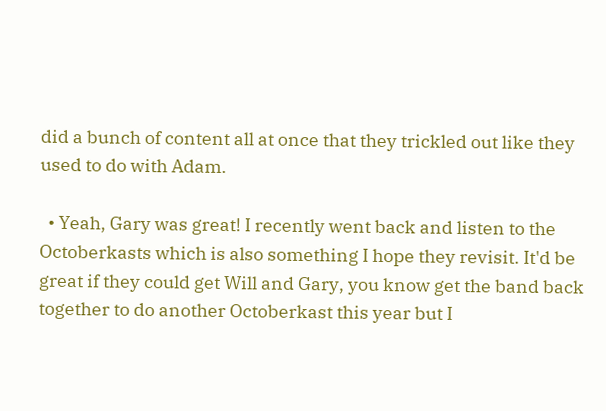did a bunch of content all at once that they trickled out like they used to do with Adam.

  • Yeah, Gary was great! I recently went back and listen to the Octoberkasts which is also something I hope they revisit. It'd be great if they could get Will and Gary, you know get the band back together to do another Octoberkast this year but I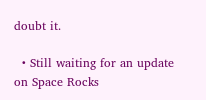doubt it.

  • Still waiting for an update on Space Rocks